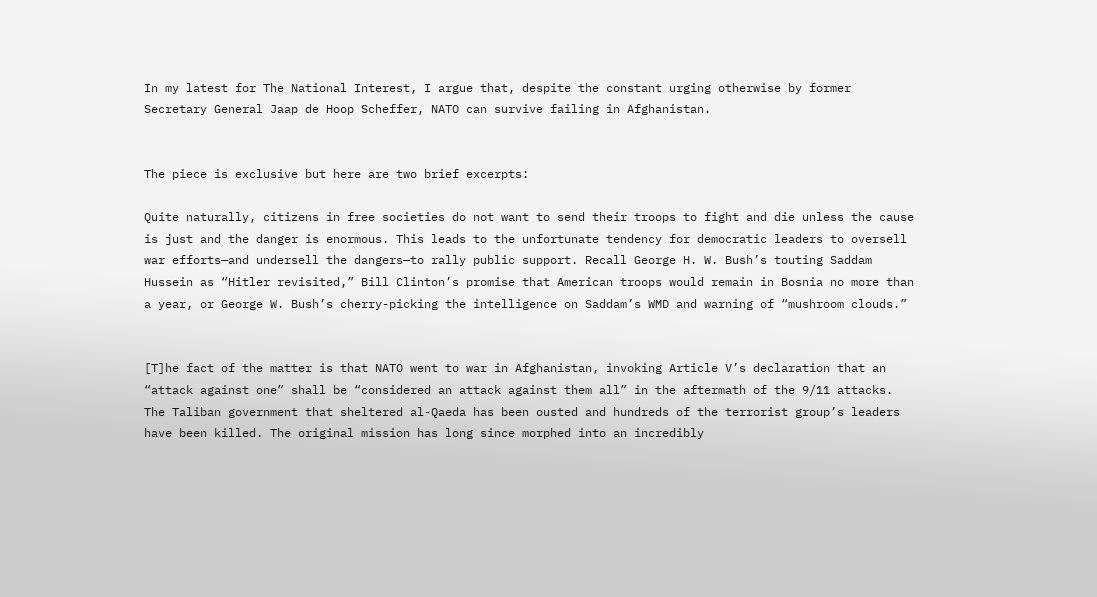In my latest for The National Interest, I argue that, despite the constant urging otherwise by former  Secretary General Jaap de Hoop Scheffer, NATO can survive failing in Afghanistan.


The piece is exclusive but here are two brief excerpts:

Quite naturally, citizens in free societies do not want to send their troops to fight and die unless the cause is just and the danger is enormous. This leads to the unfortunate tendency for democratic leaders to oversell war efforts—and undersell the dangers—to rally public support. Recall George H. W. Bush’s touting Saddam Hussein as “Hitler revisited,” Bill Clinton’s promise that American troops would remain in Bosnia no more than a year, or George W. Bush’s cherry-picking the intelligence on Saddam’s WMD and warning of “mushroom clouds.”


[T]he fact of the matter is that NATO went to war in Afghanistan, invoking Article V’s declaration that an “attack against one” shall be “considered an attack against them all” in the aftermath of the 9/11 attacks. The Taliban government that sheltered al-Qaeda has been ousted and hundreds of the terrorist group’s leaders have been killed. The original mission has long since morphed into an incredibly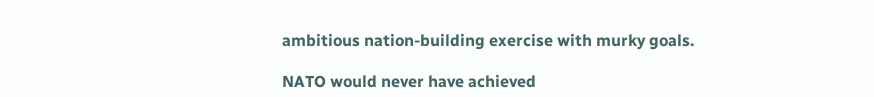ambitious nation-building exercise with murky goals.

NATO would never have achieved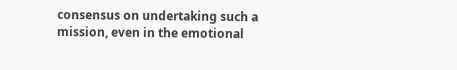consensus on undertaking such a mission, even in the emotional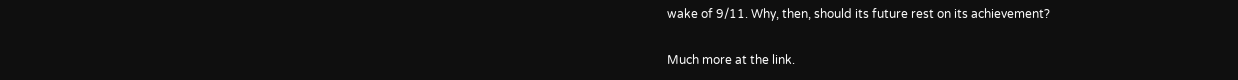wake of 9/11. Why, then, should its future rest on its achievement?

Much more at the link.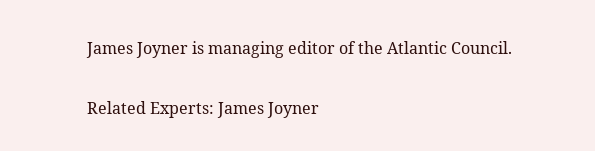James Joyner is managing editor of the Atlantic Council.

Related Experts: James Joyner